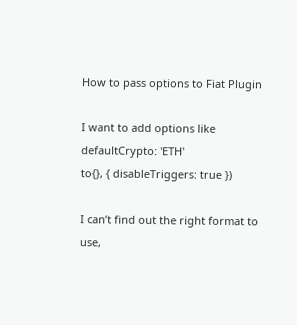How to pass options to Fiat Plugin

I want to add options like
defaultCrypto: 'ETH'
to{}, { disableTriggers: true })

I can’t find out the right format to use,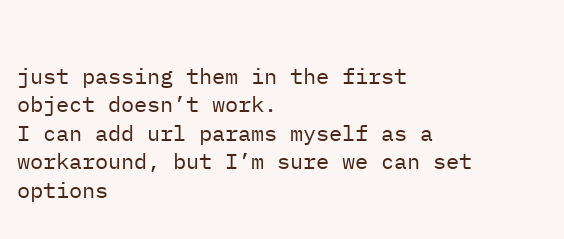just passing them in the first object doesn’t work.
I can add url params myself as a workaround, but I’m sure we can set options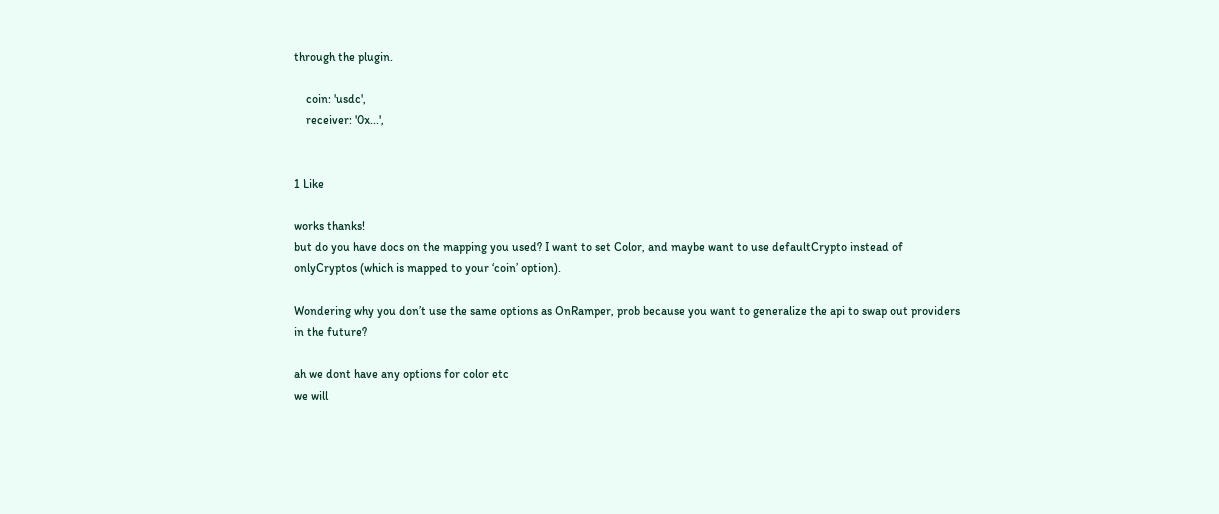through the plugin.

    coin: 'usdc',
    receiver: '0x...',


1 Like

works thanks!
but do you have docs on the mapping you used? I want to set Color, and maybe want to use defaultCrypto instead of onlyCryptos (which is mapped to your ‘coin’ option).

Wondering why you don’t use the same options as OnRamper, prob because you want to generalize the api to swap out providers in the future?

ah we dont have any options for color etc
we will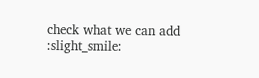check what we can add :slight_smile: